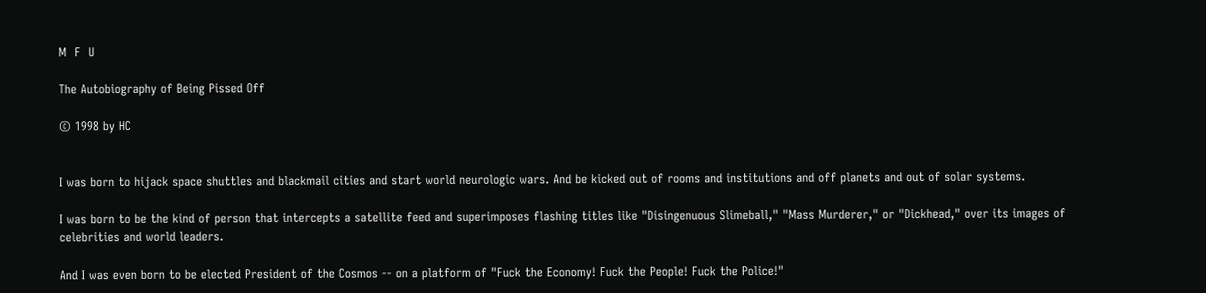M  F  U

The Autobiography of Being Pissed Off

© 1998 by HC


I was born to hijack space shuttles and blackmail cities and start world neurologic wars. And be kicked out of rooms and institutions and off planets and out of solar systems.

I was born to be the kind of person that intercepts a satellite feed and superimposes flashing titles like "Disingenuous Slimeball," "Mass Murderer," or "Dickhead," over its images of celebrities and world leaders.

And I was even born to be elected President of the Cosmos -- on a platform of "Fuck the Economy! Fuck the People! Fuck the Police!"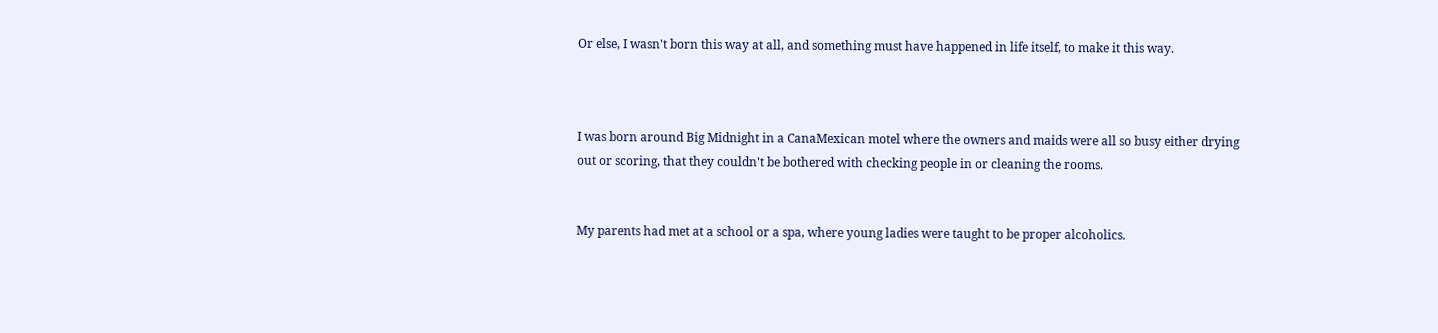Or else, I wasn't born this way at all, and something must have happened in life itself, to make it this way.



I was born around Big Midnight in a CanaMexican motel where the owners and maids were all so busy either drying out or scoring, that they couldn't be bothered with checking people in or cleaning the rooms.


My parents had met at a school or a spa, where young ladies were taught to be proper alcoholics.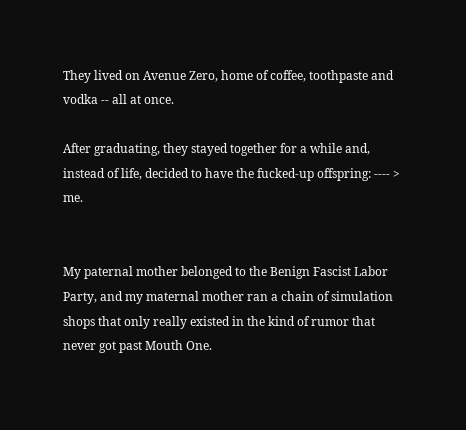They lived on Avenue Zero, home of coffee, toothpaste and vodka -- all at once.

After graduating, they stayed together for a while and, instead of life, decided to have the fucked-up offspring: ---- > me.


My paternal mother belonged to the Benign Fascist Labor Party, and my maternal mother ran a chain of simulation shops that only really existed in the kind of rumor that never got past Mouth One.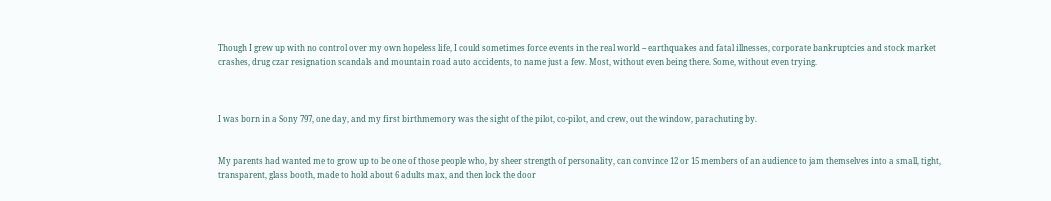Though I grew up with no control over my own hopeless life, I could sometimes force events in the real world -- earthquakes and fatal illnesses, corporate bankruptcies and stock market crashes, drug czar resignation scandals and mountain road auto accidents, to name just a few. Most, without even being there. Some, without even trying.



I was born in a Sony 797, one day, and my first birthmemory was the sight of the pilot, co-pilot, and crew, out the window, parachuting by.


My parents had wanted me to grow up to be one of those people who, by sheer strength of personality, can convince 12 or 15 members of an audience to jam themselves into a small, tight, transparent, glass booth, made to hold about 6 adults max, and then lock the door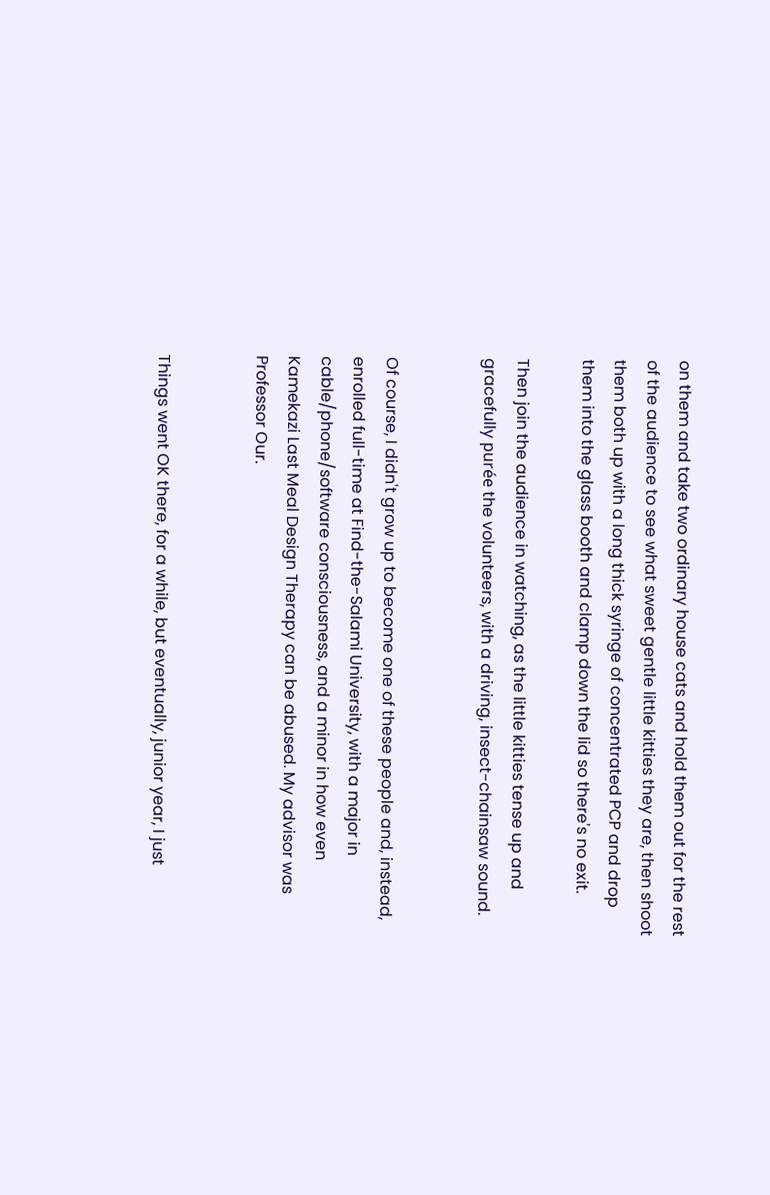on them and take two ordinary house cats and hold them out for the rest of the audience to see what sweet gentle little kitties they are, then shoot them both up with a long thick syringe of concentrated PCP and drop them into the glass booth and clamp down the lid so there's no exit.

Then join the audience in watching, as the little kitties tense up and gracefully purée the volunteers, with a driving, insect-chainsaw sound.


Of course, I didn't grow up to become one of these people and, instead, enrolled full-time at Find-the-Salami University, with a major in cable/phone/software consciousness, and a minor in how even Kamekazi Last Meal Design Therapy can be abused. My advisor was Professor Our.


Things went OK there, for a while, but eventually, junior year, I just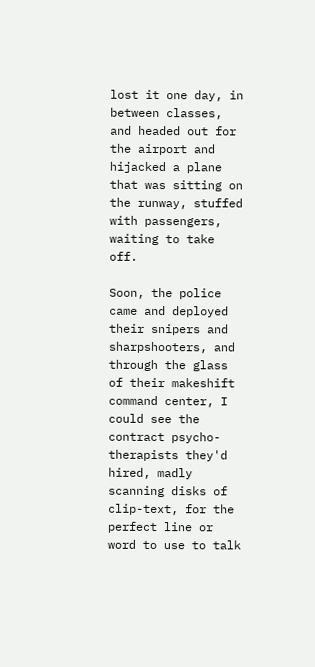lost it one day, in between classes, and headed out for the airport and hijacked a plane that was sitting on the runway, stuffed with passengers, waiting to take off.

Soon, the police came and deployed their snipers and sharpshooters, and through the glass of their makeshift command center, I could see the contract psycho-therapists they'd hired, madly scanning disks of clip-text, for the perfect line or word to use to talk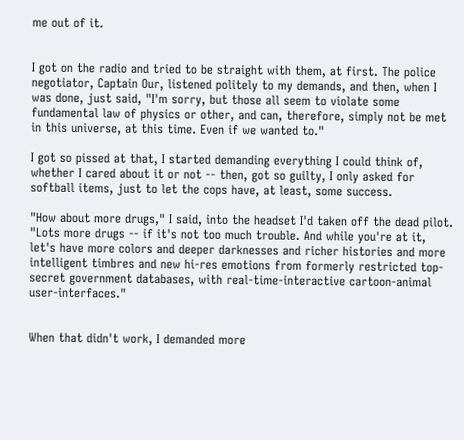me out of it.


I got on the radio and tried to be straight with them, at first. The police negotiator, Captain Our, listened politely to my demands, and then, when I was done, just said, "I'm sorry, but those all seem to violate some fundamental law of physics or other, and can, therefore, simply not be met in this universe, at this time. Even if we wanted to."

I got so pissed at that, I started demanding everything I could think of, whether I cared about it or not -- then, got so guilty, I only asked for softball items, just to let the cops have, at least, some success.

"How about more drugs," I said, into the headset I'd taken off the dead pilot. "Lots more drugs -- if it's not too much trouble. And while you're at it, let's have more colors and deeper darknesses and richer histories and more intelligent timbres and new hi-res emotions from formerly restricted top-secret government databases, with real-time-interactive cartoon-animal user-interfaces."


When that didn't work, I demanded more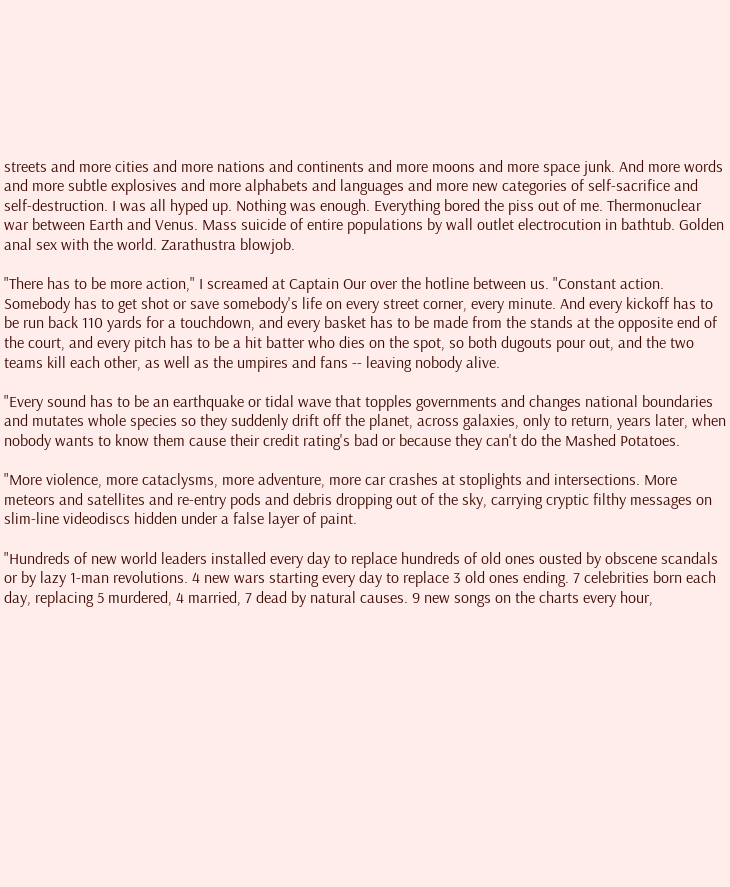streets and more cities and more nations and continents and more moons and more space junk. And more words and more subtle explosives and more alphabets and languages and more new categories of self-sacrifice and self-destruction. I was all hyped up. Nothing was enough. Everything bored the piss out of me. Thermonuclear war between Earth and Venus. Mass suicide of entire populations by wall outlet electrocution in bathtub. Golden anal sex with the world. Zarathustra blowjob.

"There has to be more action," I screamed at Captain Our over the hotline between us. "Constant action. Somebody has to get shot or save somebody's life on every street corner, every minute. And every kickoff has to be run back 110 yards for a touchdown, and every basket has to be made from the stands at the opposite end of the court, and every pitch has to be a hit batter who dies on the spot, so both dugouts pour out, and the two teams kill each other, as well as the umpires and fans -- leaving nobody alive.

"Every sound has to be an earthquake or tidal wave that topples governments and changes national boundaries and mutates whole species so they suddenly drift off the planet, across galaxies, only to return, years later, when nobody wants to know them cause their credit rating's bad or because they can't do the Mashed Potatoes.

"More violence, more cataclysms, more adventure, more car crashes at stoplights and intersections. More meteors and satellites and re-entry pods and debris dropping out of the sky, carrying cryptic filthy messages on slim-line videodiscs hidden under a false layer of paint.

"Hundreds of new world leaders installed every day to replace hundreds of old ones ousted by obscene scandals or by lazy 1-man revolutions. 4 new wars starting every day to replace 3 old ones ending. 7 celebrities born each day, replacing 5 murdered, 4 married, 7 dead by natural causes. 9 new songs on the charts every hour,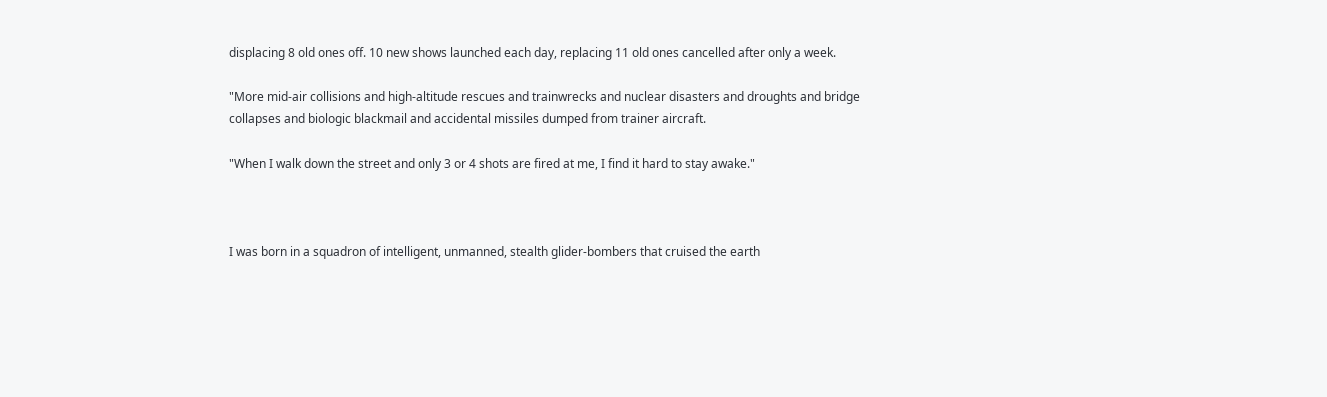displacing 8 old ones off. 10 new shows launched each day, replacing 11 old ones cancelled after only a week.

"More mid-air collisions and high-altitude rescues and trainwrecks and nuclear disasters and droughts and bridge collapses and biologic blackmail and accidental missiles dumped from trainer aircraft.

"When I walk down the street and only 3 or 4 shots are fired at me, I find it hard to stay awake."



I was born in a squadron of intelligent, unmanned, stealth glider-bombers that cruised the earth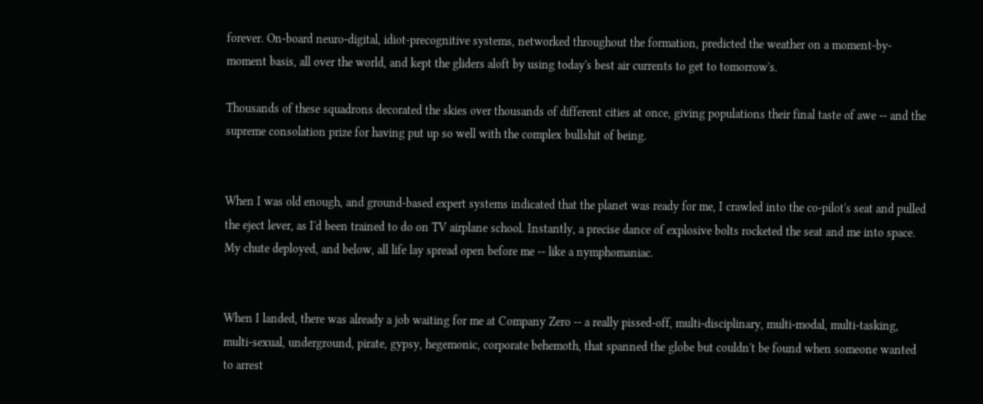forever. On-board neuro-digital, idiot-precognitive systems, networked throughout the formation, predicted the weather on a moment-by-moment basis, all over the world, and kept the gliders aloft by using today's best air currents to get to tomorrow's.

Thousands of these squadrons decorated the skies over thousands of different cities at once, giving populations their final taste of awe -- and the supreme consolation prize for having put up so well with the complex bullshit of being.


When I was old enough, and ground-based expert systems indicated that the planet was ready for me, I crawled into the co-pilot's seat and pulled the eject lever, as I'd been trained to do on TV airplane school. Instantly, a precise dance of explosive bolts rocketed the seat and me into space. My chute deployed, and below, all life lay spread open before me -- like a nymphomaniac.


When I landed, there was already a job waiting for me at Company Zero -- a really pissed-off, multi-disciplinary, multi-modal, multi-tasking, multi-sexual, underground, pirate, gypsy, hegemonic, corporate behemoth, that spanned the globe but couldn't be found when someone wanted to arrest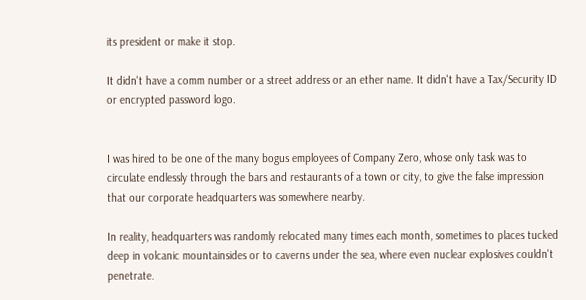its president or make it stop.

It didn't have a comm number or a street address or an ether name. It didn't have a Tax/Security ID or encrypted password logo.


I was hired to be one of the many bogus employees of Company Zero, whose only task was to circulate endlessly through the bars and restaurants of a town or city, to give the false impression that our corporate headquarters was somewhere nearby.

In reality, headquarters was randomly relocated many times each month, sometimes to places tucked deep in volcanic mountainsides or to caverns under the sea, where even nuclear explosives couldn't penetrate.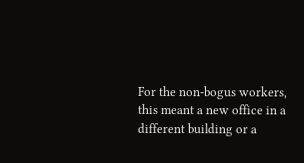For the non-bogus workers, this meant a new office in a different building or a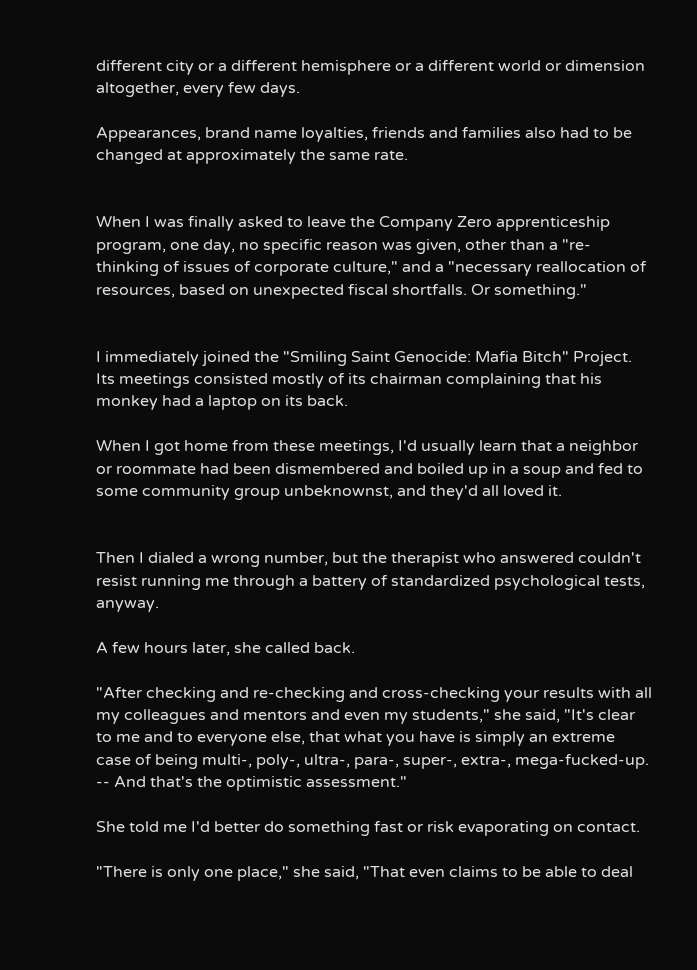different city or a different hemisphere or a different world or dimension altogether, every few days.

Appearances, brand name loyalties, friends and families also had to be changed at approximately the same rate.


When I was finally asked to leave the Company Zero apprenticeship program, one day, no specific reason was given, other than a "re-thinking of issues of corporate culture," and a "necessary reallocation of resources, based on unexpected fiscal shortfalls. Or something."


I immediately joined the "Smiling Saint Genocide: Mafia Bitch" Project. Its meetings consisted mostly of its chairman complaining that his monkey had a laptop on its back.

When I got home from these meetings, I'd usually learn that a neighbor or roommate had been dismembered and boiled up in a soup and fed to some community group unbeknownst, and they'd all loved it.


Then I dialed a wrong number, but the therapist who answered couldn't resist running me through a battery of standardized psychological tests, anyway.

A few hours later, she called back.

"After checking and re-checking and cross-checking your results with all my colleagues and mentors and even my students," she said, "It's clear to me and to everyone else, that what you have is simply an extreme case of being multi-, poly-, ultra-, para-, super-, extra-, mega-fucked-up. -- And that's the optimistic assessment."

She told me I'd better do something fast or risk evaporating on contact.

"There is only one place," she said, "That even claims to be able to deal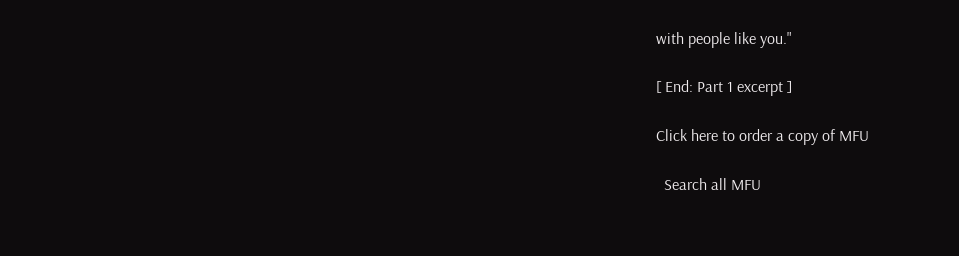with people like you."

[ End: Part 1 excerpt ]

Click here to order a copy of MFU

  Search all MFU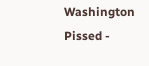Washington Pissed -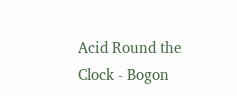Acid Round the Clock - Bogon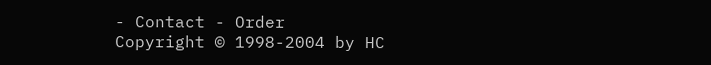- Contact - Order
Copyright © 1998-2004 by HC